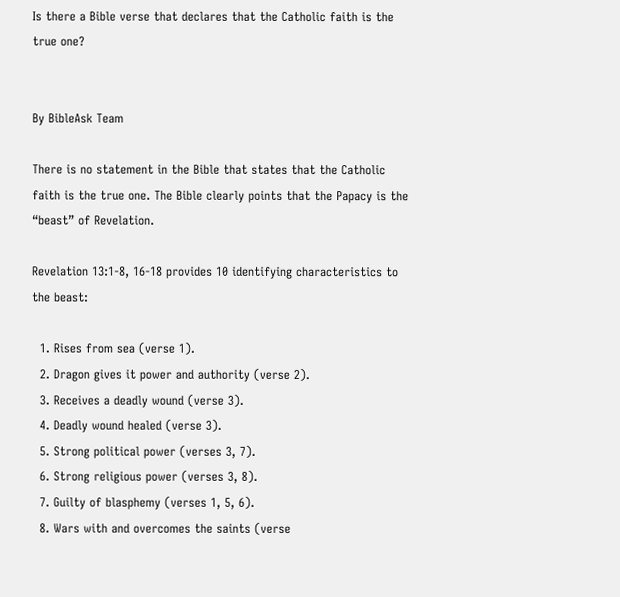Is there a Bible verse that declares that the Catholic faith is the true one?


By BibleAsk Team

There is no statement in the Bible that states that the Catholic faith is the true one. The Bible clearly points that the Papacy is the “beast” of Revelation.

Revelation 13:1-8, 16-18 provides 10 identifying characteristics to the beast:

  1. Rises from sea (verse 1).
  2. Dragon gives it power and authority (verse 2).
  3. Receives a deadly wound (verse 3).
  4. Deadly wound healed (verse 3).
  5. Strong political power (verses 3, 7).
  6. Strong religious power (verses 3, 8).
  7. Guilty of blasphemy (verses 1, 5, 6).
  8. Wars with and overcomes the saints (verse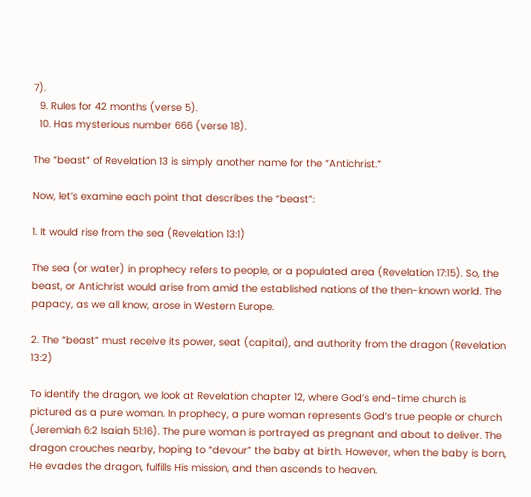7).
  9. Rules for 42 months (verse 5).
  10. Has mysterious number 666 (verse 18).

The “beast” of Revelation 13 is simply another name for the “Antichrist.”

Now, let’s examine each point that describes the “beast”:

1. It would rise from the sea (Revelation 13:1)

The sea (or water) in prophecy refers to people, or a populated area (Revelation 17:15). So, the beast, or Antichrist would arise from amid the established nations of the then-known world. The papacy, as we all know, arose in Western Europe.

2. The “beast” must receive its power, seat (capital), and authority from the dragon (Revelation 13:2)

To identify the dragon, we look at Revelation chapter 12, where God’s end-time church is pictured as a pure woman. In prophecy, a pure woman represents God’s true people or church (Jeremiah 6:2 Isaiah 51:16). The pure woman is portrayed as pregnant and about to deliver. The dragon crouches nearby, hoping to “devour” the baby at birth. However, when the baby is born, He evades the dragon, fulfills His mission, and then ascends to heaven.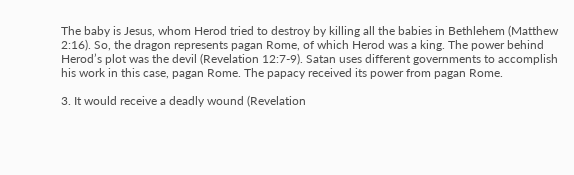The baby is Jesus, whom Herod tried to destroy by killing all the babies in Bethlehem (Matthew 2:16). So, the dragon represents pagan Rome, of which Herod was a king. The power behind Herod’s plot was the devil (Revelation 12:7-9). Satan uses different governments to accomplish his work in this case, pagan Rome. The papacy received its power from pagan Rome.

3. It would receive a deadly wound (Revelation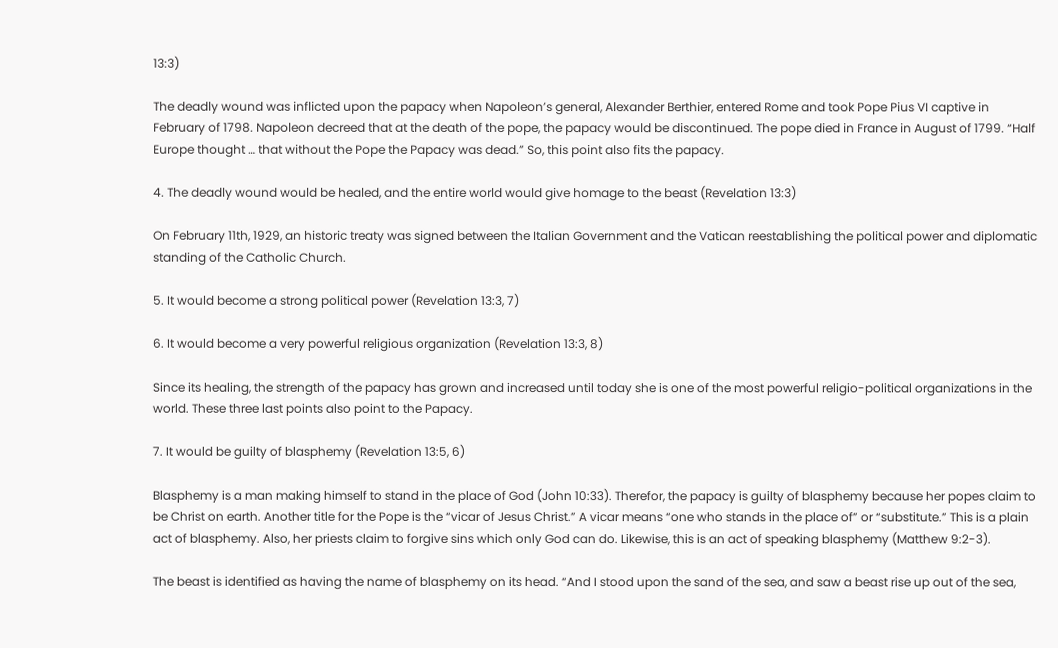13:3)

The deadly wound was inflicted upon the papacy when Napoleon’s general, Alexander Berthier, entered Rome and took Pope Pius VI captive in February of 1798. Napoleon decreed that at the death of the pope, the papacy would be discontinued. The pope died in France in August of 1799. “Half Europe thought … that without the Pope the Papacy was dead.” So, this point also fits the papacy.

4. The deadly wound would be healed, and the entire world would give homage to the beast (Revelation 13:3)

On February 11th, 1929, an historic treaty was signed between the Italian Government and the Vatican reestablishing the political power and diplomatic standing of the Catholic Church.

5. It would become a strong political power (Revelation 13:3, 7)

6. It would become a very powerful religious organization (Revelation 13:3, 8)

Since its healing, the strength of the papacy has grown and increased until today she is one of the most powerful religio-political organizations in the world. These three last points also point to the Papacy.

7. It would be guilty of blasphemy (Revelation 13:5, 6)

Blasphemy is a man making himself to stand in the place of God (John 10:33). Therefor, the papacy is guilty of blasphemy because her popes claim to be Christ on earth. Another title for the Pope is the “vicar of Jesus Christ.” A vicar means “one who stands in the place of” or “substitute.” This is a plain act of blasphemy. Also, her priests claim to forgive sins which only God can do. Likewise, this is an act of speaking blasphemy (Matthew 9:2-3).

The beast is identified as having the name of blasphemy on its head. “And I stood upon the sand of the sea, and saw a beast rise up out of the sea,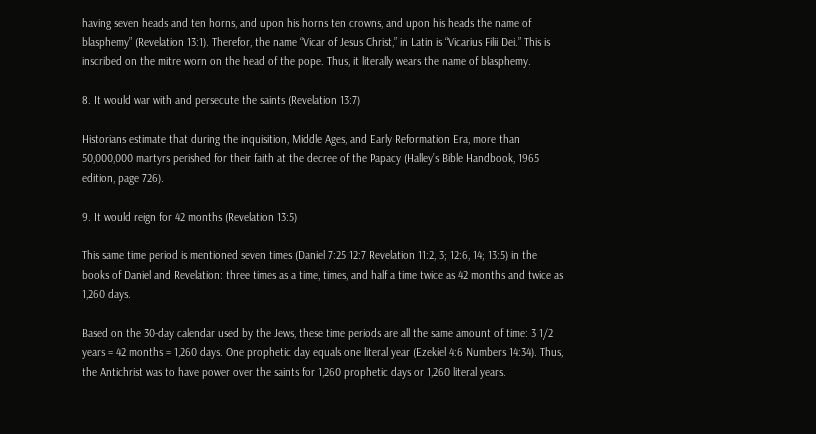having seven heads and ten horns, and upon his horns ten crowns, and upon his heads the name of blasphemy” (Revelation 13:1). Therefor, the name “Vicar of Jesus Christ,” in Latin is “Vicarius Filii Dei.” This is inscribed on the mitre worn on the head of the pope. Thus, it literally wears the name of blasphemy.

8. It would war with and persecute the saints (Revelation 13:7)

Historians estimate that during the inquisition, Middle Ages, and Early Reformation Era, more than 50,000,000 martyrs perished for their faith at the decree of the Papacy (Halley’s Bible Handbook, 1965 edition, page 726).

9. It would reign for 42 months (Revelation 13:5)

This same time period is mentioned seven times (Daniel 7:25 12:7 Revelation 11:2, 3; 12:6, 14; 13:5) in the books of Daniel and Revelation: three times as a time, times, and half a time twice as 42 months and twice as 1,260 days.

Based on the 30-day calendar used by the Jews, these time periods are all the same amount of time: 3 1/2 years = 42 months = 1,260 days. One prophetic day equals one literal year (Ezekiel 4:6 Numbers 14:34). Thus, the Antichrist was to have power over the saints for 1,260 prophetic days or 1,260 literal years.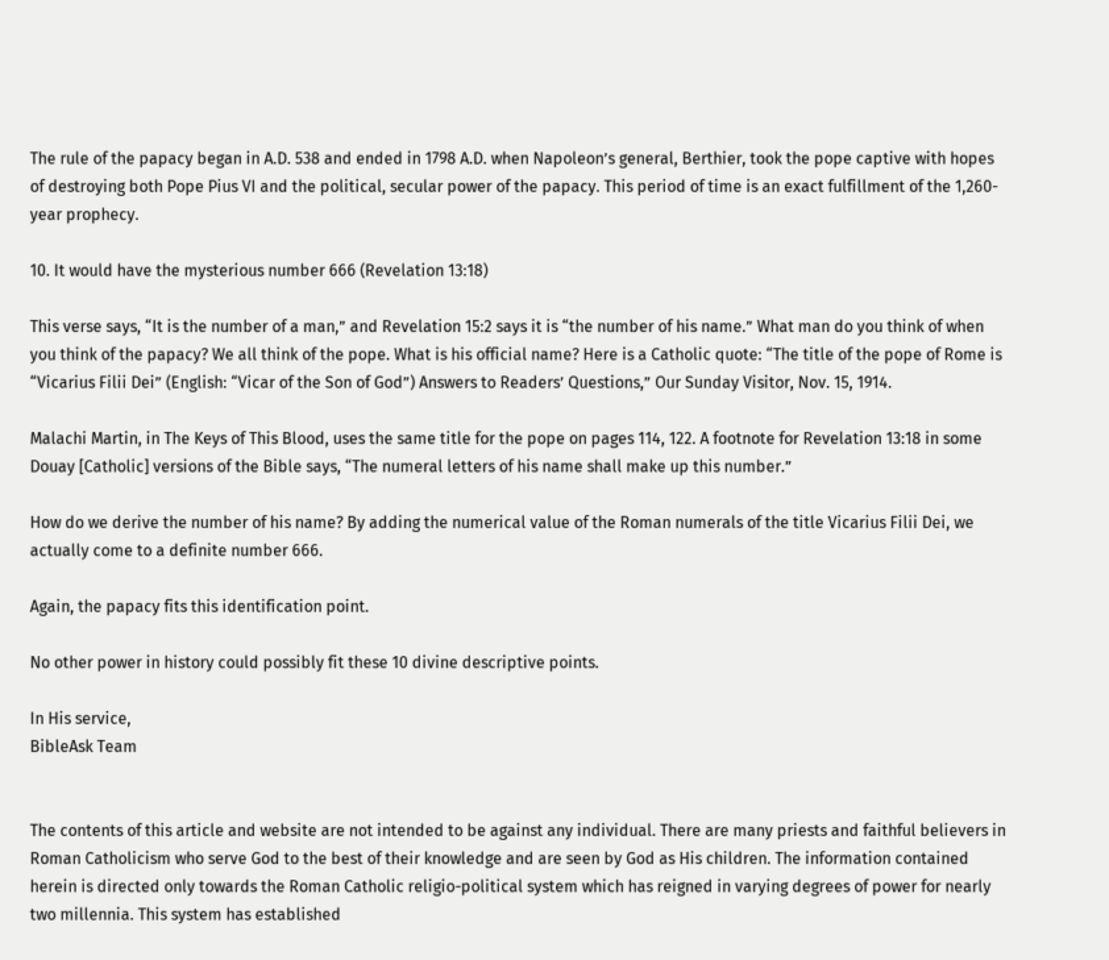The rule of the papacy began in A.D. 538 and ended in 1798 A.D. when Napoleon’s general, Berthier, took the pope captive with hopes of destroying both Pope Pius VI and the political, secular power of the papacy. This period of time is an exact fulfillment of the 1,260-year prophecy.

10. It would have the mysterious number 666 (Revelation 13:18)

This verse says, “It is the number of a man,” and Revelation 15:2 says it is “the number of his name.” What man do you think of when you think of the papacy? We all think of the pope. What is his official name? Here is a Catholic quote: “The title of the pope of Rome is “Vicarius Filii Dei” (English: “Vicar of the Son of God”) Answers to Readers’ Questions,” Our Sunday Visitor, Nov. 15, 1914.

Malachi Martin, in The Keys of This Blood, uses the same title for the pope on pages 114, 122. A footnote for Revelation 13:18 in some Douay [Catholic] versions of the Bible says, “The numeral letters of his name shall make up this number.”

How do we derive the number of his name? By adding the numerical value of the Roman numerals of the title Vicarius Filii Dei, we actually come to a definite number 666.

Again, the papacy fits this identification point.

No other power in history could possibly fit these 10 divine descriptive points.

In His service,
BibleAsk Team


The contents of this article and website are not intended to be against any individual. There are many priests and faithful believers in Roman Catholicism who serve God to the best of their knowledge and are seen by God as His children. The information contained herein is directed only towards the Roman Catholic religio-political system which has reigned in varying degrees of power for nearly two millennia. This system has established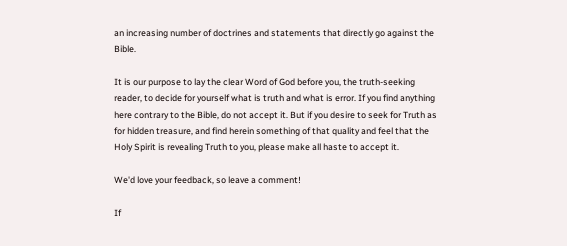an increasing number of doctrines and statements that directly go against the Bible.

It is our purpose to lay the clear Word of God before you, the truth-seeking reader, to decide for yourself what is truth and what is error. If you find anything here contrary to the Bible, do not accept it. But if you desire to seek for Truth as for hidden treasure, and find herein something of that quality and feel that the Holy Spirit is revealing Truth to you, please make all haste to accept it.

We'd love your feedback, so leave a comment!

If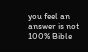you feel an answer is not 100% Bible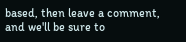based, then leave a comment, and we'll be sure to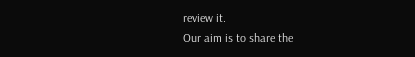review it.
Our aim is to share the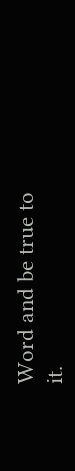Word and be true to it.